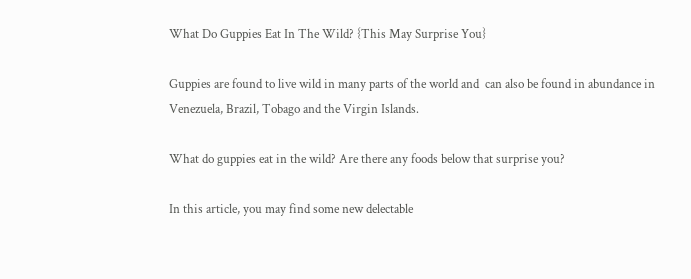What Do Guppies Eat In The Wild? {This May Surprise You}

Guppies are found to live wild in many parts of the world and  can also be found in abundance in Venezuela, Brazil, Tobago and the Virgin Islands.

What do guppies eat in the wild? Are there any foods below that surprise you?

In this article, you may find some new delectable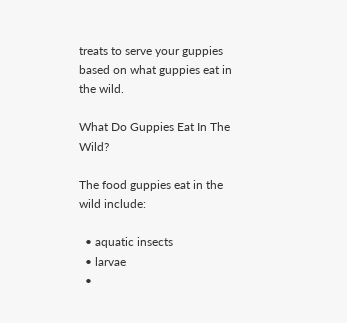treats to serve your guppies based on what guppies eat in the wild.

What Do Guppies Eat In The Wild?

The food guppies eat in the wild include:

  • aquatic insects
  • larvae
  •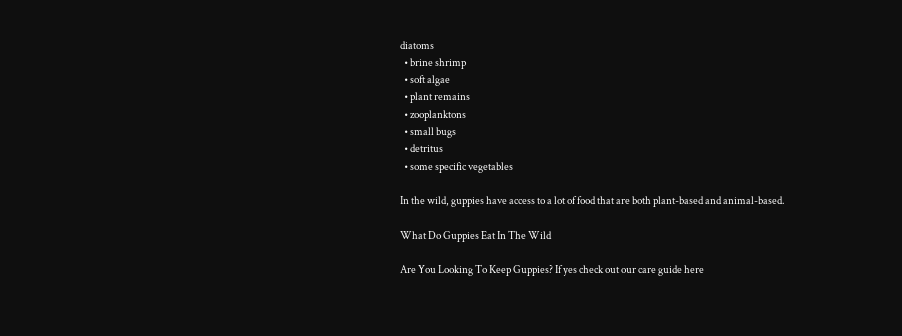diatoms
  • brine shrimp
  • soft algae
  • plant remains
  • zooplanktons
  • small bugs
  • detritus
  • some specific vegetables

In the wild, guppies have access to a lot of food that are both plant-based and animal-based.

What Do Guppies Eat In The Wild

Are You Looking To Keep Guppies? If yes check out our care guide here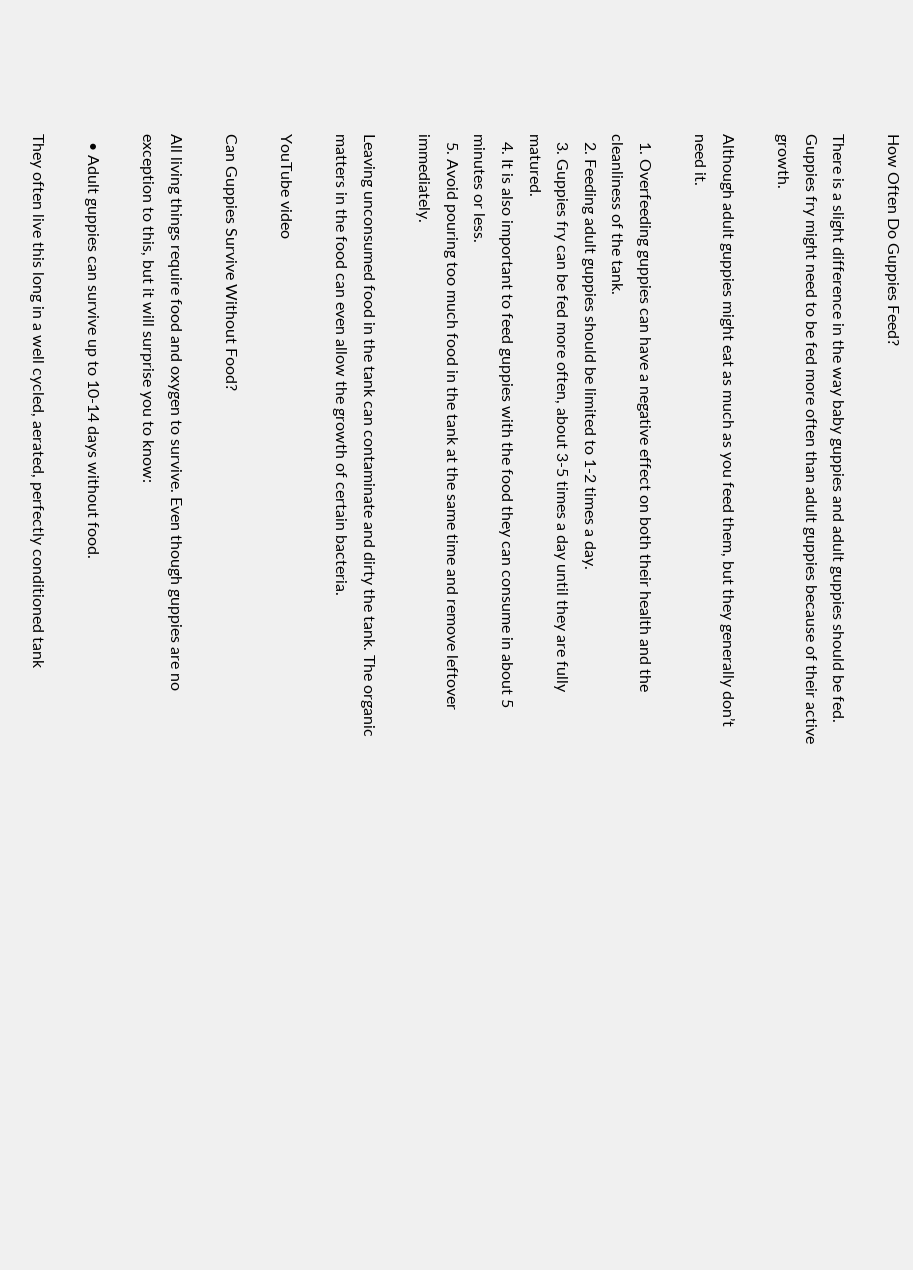How Often Do Guppies Feed?

There is a slight difference in the way baby guppies and adult guppies should be fed. Guppies fry might need to be fed more often than adult guppies because of their active growth.

Although adult guppies might eat as much as you feed them, but they generally don’t need it.

  1. Overfeeding guppies can have a negative effect on both their health and the cleanliness of the tank.
  2. Feeding adult guppies should be limited to 1-2 times a day.
  3. Guppies fry can be fed more often, about 3-5 times a day until they are fully matured.
  4. It is also important to feed guppies with the food they can consume in about 5 minutes or less.
  5. Avoid pouring too much food in the tank at the same time and remove leftover immediately.

Leaving unconsumed food in the tank can contaminate and dirty the tank. The organic matters in the food can even allow the growth of certain bacteria.

YouTube video

Can Guppies Survive Without Food?

All living things require food and oxygen to survive. Even though guppies are no exception to this, but it will surprise you to know:

  • Adult guppies can survive up to 10-14 days without food.

They often live this long in a well cycled, aerated, perfectly conditioned tank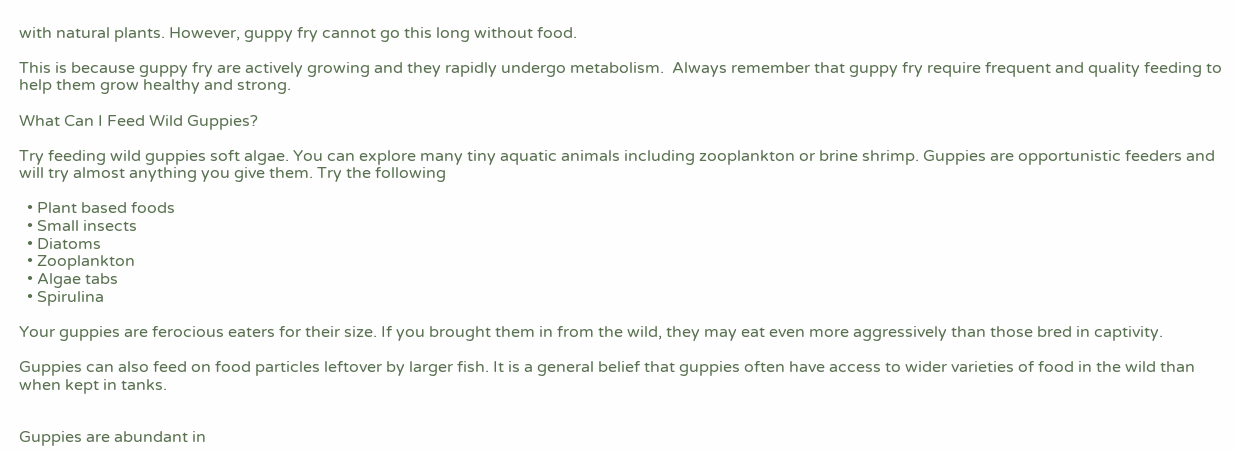with natural plants. However, guppy fry cannot go this long without food.

This is because guppy fry are actively growing and they rapidly undergo metabolism.  Always remember that guppy fry require frequent and quality feeding to help them grow healthy and strong.

What Can I Feed Wild Guppies?

Try feeding wild guppies soft algae. You can explore many tiny aquatic animals including zooplankton or brine shrimp. Guppies are opportunistic feeders and will try almost anything you give them. Try the following

  • Plant based foods
  • Small insects
  • Diatoms
  • Zooplankton
  • Algae tabs
  • Spirulina

Your guppies are ferocious eaters for their size. If you brought them in from the wild, they may eat even more aggressively than those bred in captivity.

Guppies can also feed on food particles leftover by larger fish. It is a general belief that guppies often have access to wider varieties of food in the wild than when kept in tanks.


Guppies are abundant in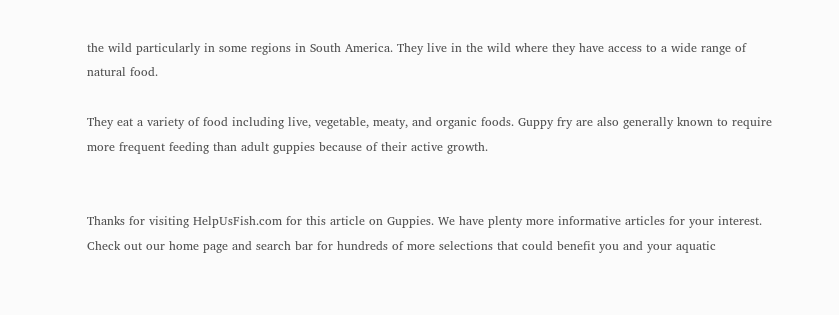the wild particularly in some regions in South America. They live in the wild where they have access to a wide range of natural food.

They eat a variety of food including live, vegetable, meaty, and organic foods. Guppy fry are also generally known to require more frequent feeding than adult guppies because of their active growth.


Thanks for visiting HelpUsFish.com for this article on Guppies. We have plenty more informative articles for your interest. Check out our home page and search bar for hundreds of more selections that could benefit you and your aquatic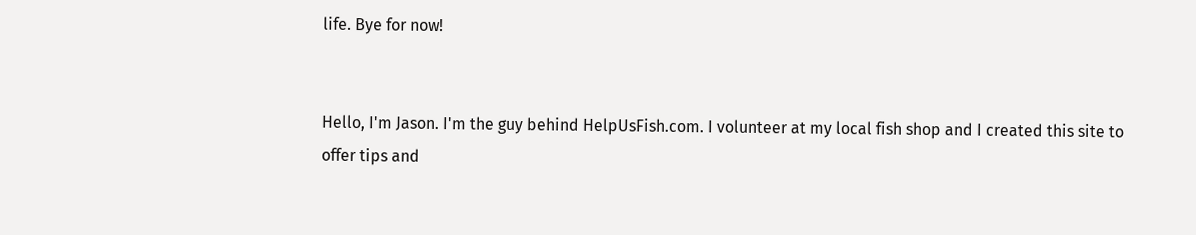life. Bye for now!


Hello, I'm Jason. I'm the guy behind HelpUsFish.com. I volunteer at my local fish shop and I created this site to offer tips and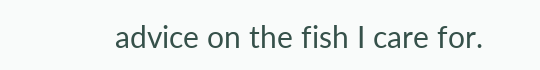advice on the fish I care for.